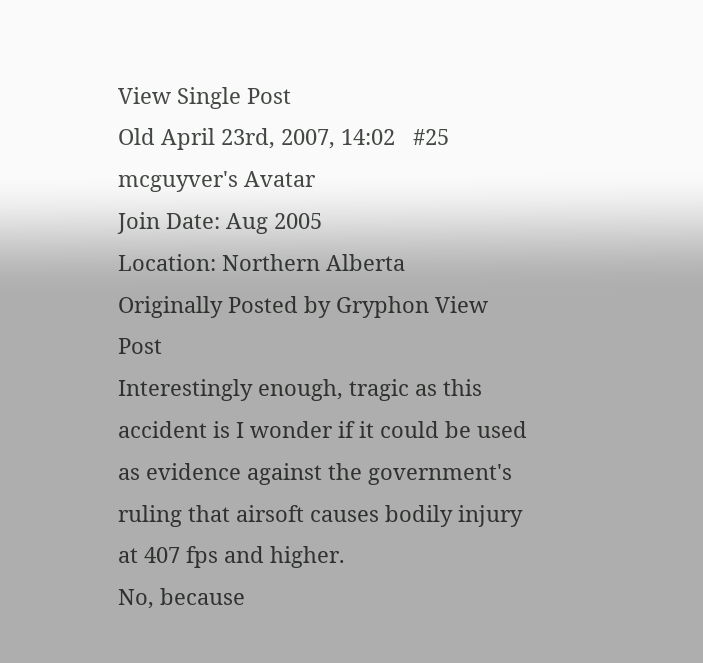View Single Post
Old April 23rd, 2007, 14:02   #25
mcguyver's Avatar
Join Date: Aug 2005
Location: Northern Alberta
Originally Posted by Gryphon View Post
Interestingly enough, tragic as this accident is I wonder if it could be used as evidence against the government's ruling that airsoft causes bodily injury at 407 fps and higher.
No, because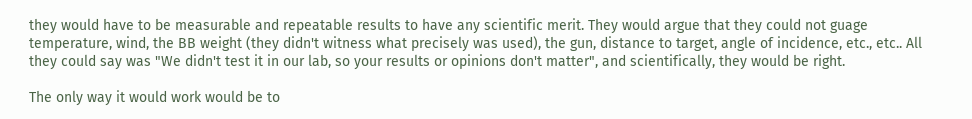they would have to be measurable and repeatable results to have any scientific merit. They would argue that they could not guage temperature, wind, the BB weight (they didn't witness what precisely was used), the gun, distance to target, angle of incidence, etc., etc.. All they could say was "We didn't test it in our lab, so your results or opinions don't matter", and scientifically, they would be right.

The only way it would work would be to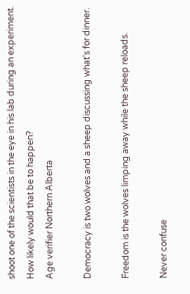shoot one of the scientists in the eye in his lab during an experiment. How likely would that be to happen?
Age verifier Northern Alberta

Democracy is two wolves and a sheep discussing what's for dinner.

Freedom is the wolves limping away while the sheep reloads.

Never confuse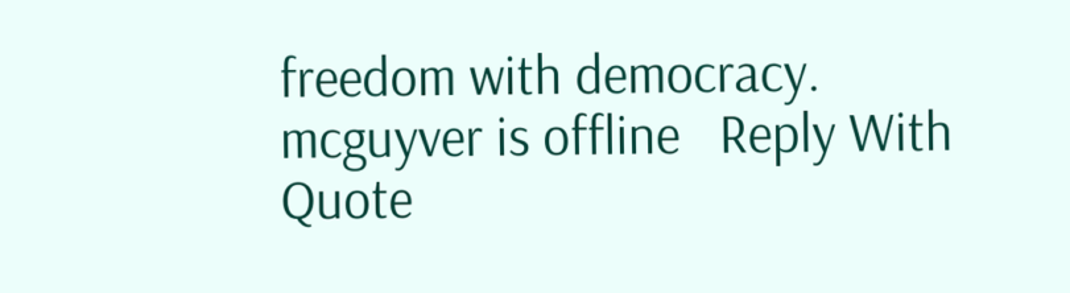freedom with democracy.
mcguyver is offline   Reply With Quote